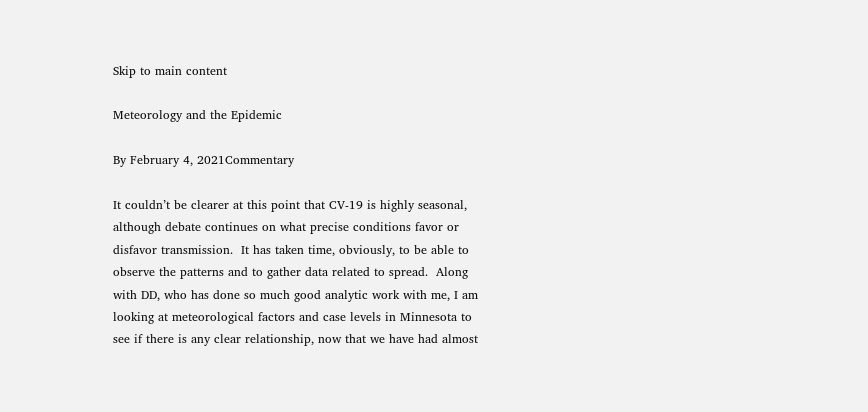Skip to main content

Meteorology and the Epidemic

By February 4, 2021Commentary

It couldn’t be clearer at this point that CV-19 is highly seasonal, although debate continues on what precise conditions favor or disfavor transmission.  It has taken time, obviously, to be able to observe the patterns and to gather data related to spread.  Along with DD, who has done so much good analytic work with me, I am looking at meteorological factors and case levels in Minnesota to see if there is any clear relationship, now that we have had almost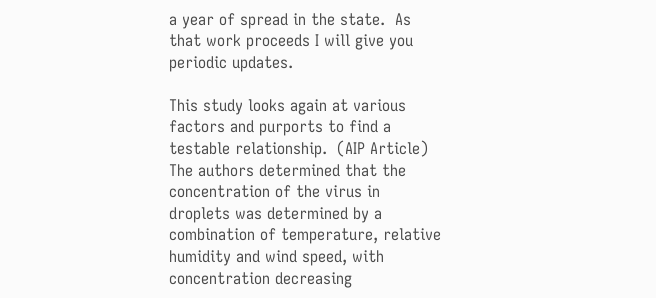a year of spread in the state.  As that work proceeds I will give you periodic updates.

This study looks again at various factors and purports to find a testable relationship.  (AIP Article)   The authors determined that the concentration of the virus in droplets was determined by a combination of temperature, relative humidity and wind speed, with concentration decreasing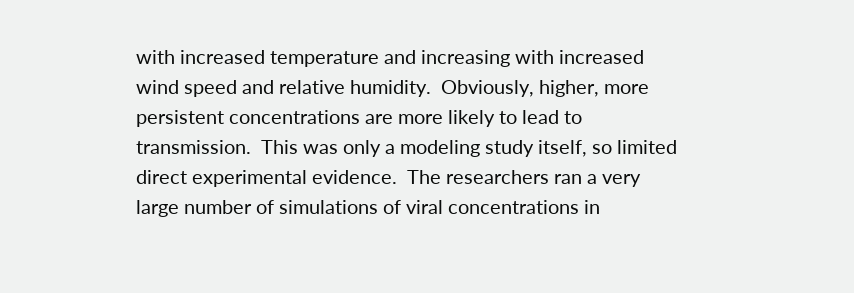with increased temperature and increasing with increased wind speed and relative humidity.  Obviously, higher, more persistent concentrations are more likely to lead to transmission.  This was only a modeling study itself, so limited direct experimental evidence.  The researchers ran a very large number of simulations of viral concentrations in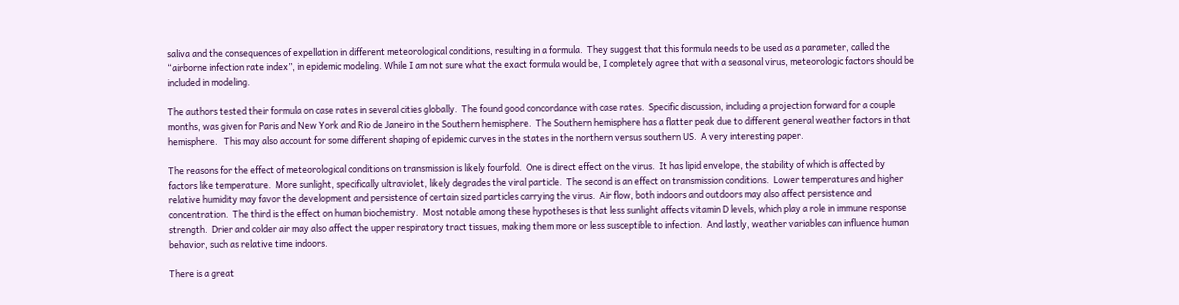saliva and the consequences of expellation in different meteorological conditions, resulting in a formula.  They suggest that this formula needs to be used as a parameter, called the “airborne infection rate index”, in epidemic modeling. While I am not sure what the exact formula would be, I completely agree that with a seasonal virus, meteorologic factors should be included in modeling.

The authors tested their formula on case rates in several cities globally.  The found good concordance with case rates.  Specific discussion, including a projection forward for a couple months, was given for Paris and New York and Rio de Janeiro in the Southern hemisphere.  The Southern hemisphere has a flatter peak due to different general weather factors in that hemisphere.   This may also account for some different shaping of epidemic curves in the states in the northern versus southern US.  A very interesting paper.

The reasons for the effect of meteorological conditions on transmission is likely fourfold.  One is direct effect on the virus.  It has lipid envelope, the stability of which is affected by factors like temperature.  More sunlight, specifically ultraviolet, likely degrades the viral particle.  The second is an effect on transmission conditions.  Lower temperatures and higher relative humidity may favor the development and persistence of certain sized particles carrying the virus.  Air flow, both indoors and outdoors may also affect persistence and concentration.  The third is the effect on human biochemistry.  Most notable among these hypotheses is that less sunlight affects vitamin D levels, which play a role in immune response strength.  Drier and colder air may also affect the upper respiratory tract tissues, making them more or less susceptible to infection.  And lastly, weather variables can influence human behavior, such as relative time indoors.

There is a great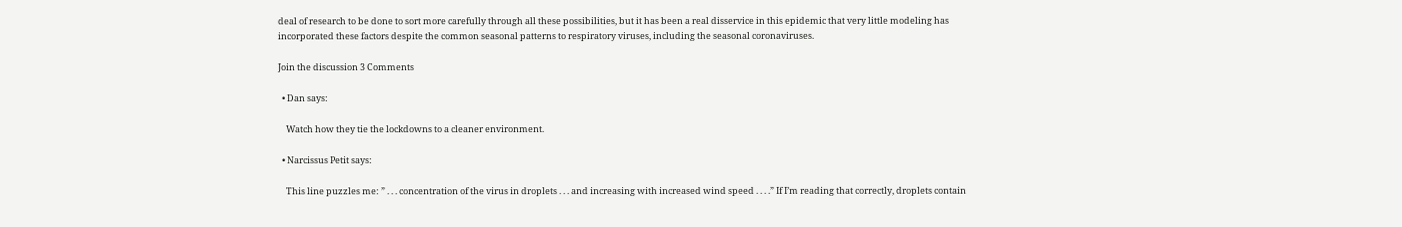deal of research to be done to sort more carefully through all these possibilities, but it has been a real disservice in this epidemic that very little modeling has incorporated these factors despite the common seasonal patterns to respiratory viruses, including the seasonal coronaviruses.

Join the discussion 3 Comments

  • Dan says:

    Watch how they tie the lockdowns to a cleaner environment.

  • Narcissus Petit says:

    This line puzzles me: ” . . . concentration of the virus in droplets . . . and increasing with increased wind speed . . . .” If I’m reading that correctly, droplets contain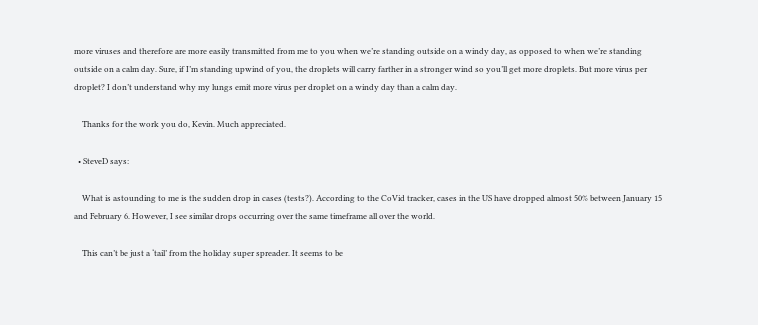more viruses and therefore are more easily transmitted from me to you when we’re standing outside on a windy day, as opposed to when we’re standing outside on a calm day. Sure, if I’m standing upwind of you, the droplets will carry farther in a stronger wind so you’ll get more droplets. But more virus per droplet? I don’t understand why my lungs emit more virus per droplet on a windy day than a calm day.

    Thanks for the work you do, Kevin. Much appreciated.

  • SteveD says:

    What is astounding to me is the sudden drop in cases (tests?). According to the CoVid tracker, cases in the US have dropped almost 50% between January 15 and February 6. However, I see similar drops occurring over the same timeframe all over the world.

    This can’t be just a ‘tail’ from the holiday super spreader. It seems to be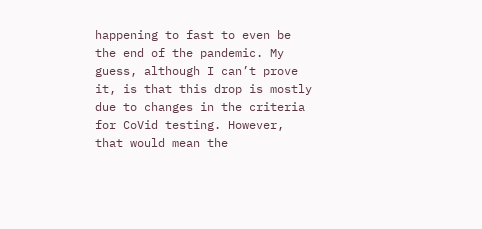happening to fast to even be the end of the pandemic. My guess, although I can’t prove it, is that this drop is mostly due to changes in the criteria for CoVid testing. However, that would mean the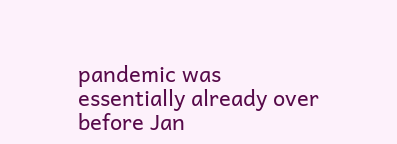pandemic was essentially already over before Jan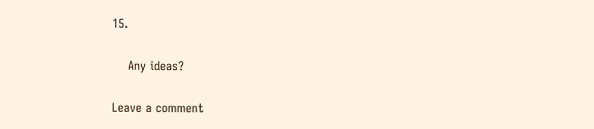15.

    Any ideas?

Leave a comment